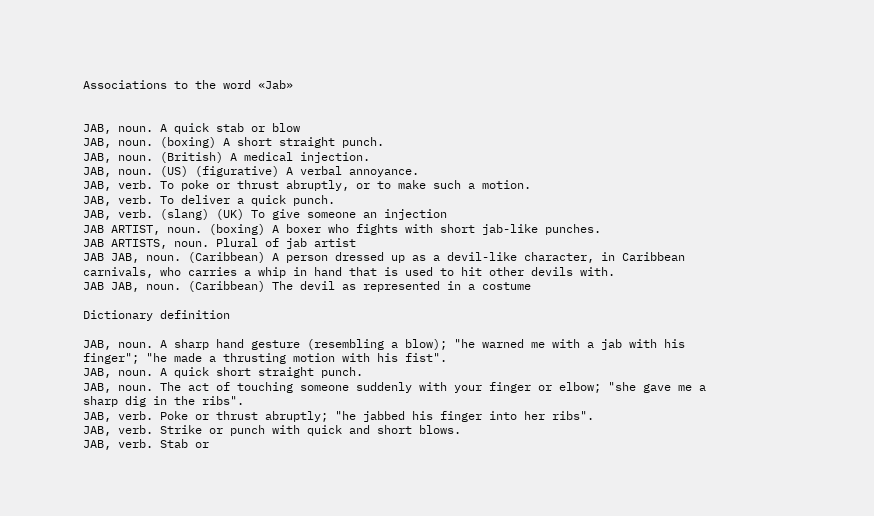Associations to the word «Jab»


JAB, noun. A quick stab or blow
JAB, noun. (boxing) A short straight punch.
JAB, noun. (British) A medical injection.
JAB, noun. (US) (figurative) A verbal annoyance.
JAB, verb. To poke or thrust abruptly, or to make such a motion.
JAB, verb. To deliver a quick punch.
JAB, verb. (slang) (UK) To give someone an injection
JAB ARTIST, noun. (boxing) A boxer who fights with short jab-like punches.
JAB ARTISTS, noun. Plural of jab artist
JAB JAB, noun. (Caribbean) A person dressed up as a devil-like character, in Caribbean carnivals, who carries a whip in hand that is used to hit other devils with.
JAB JAB, noun. (Caribbean) The devil as represented in a costume

Dictionary definition

JAB, noun. A sharp hand gesture (resembling a blow); "he warned me with a jab with his finger"; "he made a thrusting motion with his fist".
JAB, noun. A quick short straight punch.
JAB, noun. The act of touching someone suddenly with your finger or elbow; "she gave me a sharp dig in the ribs".
JAB, verb. Poke or thrust abruptly; "he jabbed his finger into her ribs".
JAB, verb. Strike or punch with quick and short blows.
JAB, verb. Stab or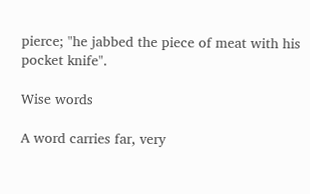pierce; "he jabbed the piece of meat with his pocket knife".

Wise words

A word carries far, very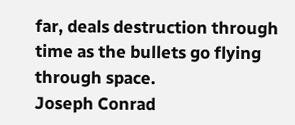far, deals destruction through time as the bullets go flying through space.
Joseph Conrad